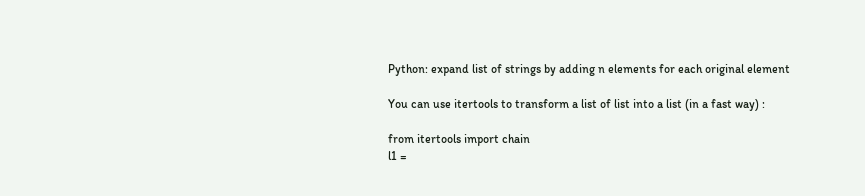Python: expand list of strings by adding n elements for each original element

You can use itertools to transform a list of list into a list (in a fast way) :

from itertools import chain
l1 =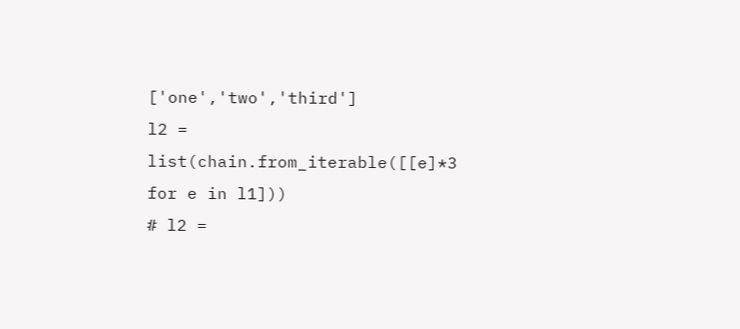['one','two','third']
l2 = list(chain.from_iterable([[e]*3 for e in l1]))
# l2 =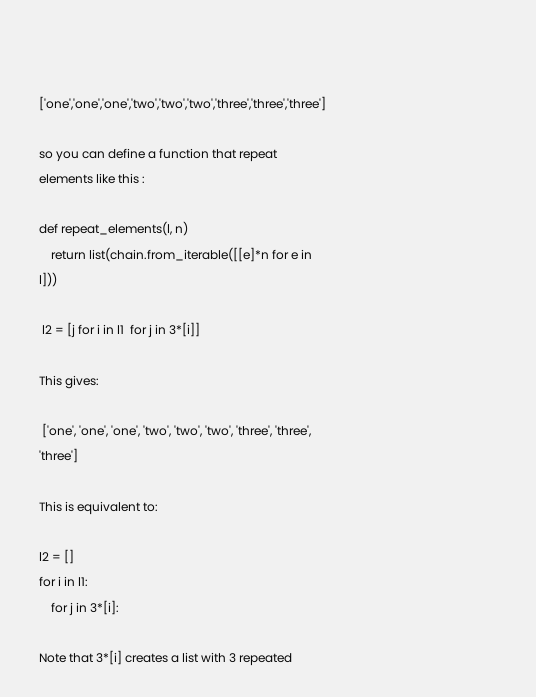['one','one','one','two','two','two','three','three','three']

so you can define a function that repeat elements like this :

def repeat_elements(l, n)
    return list(chain.from_iterable([[e]*n for e in l]))

 l2 = [j for i in l1  for j in 3*[i]]

This gives:

 ['one', 'one', 'one', 'two', 'two', 'two', 'three', 'three', 'three']

This is equivalent to:

l2 = []
for i in l1:
    for j in 3*[i]:

Note that 3*[i] creates a list with 3 repeated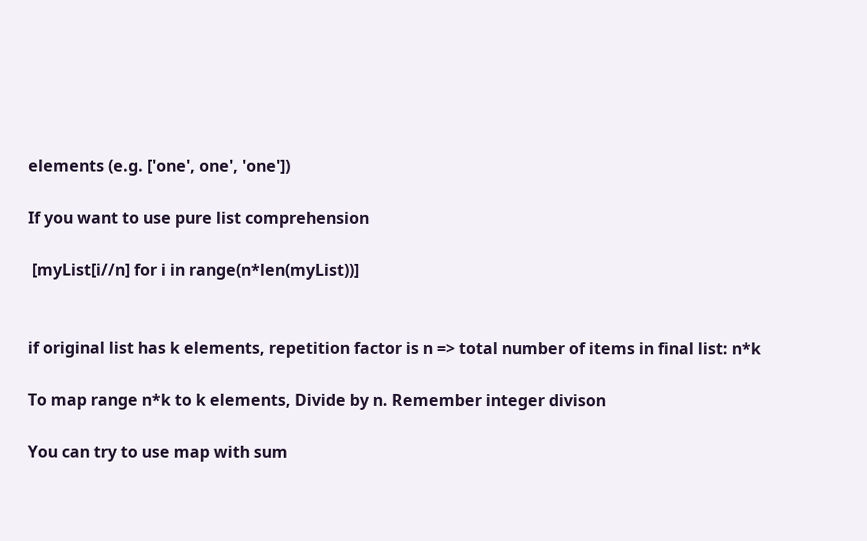elements (e.g. ['one', one', 'one'])

If you want to use pure list comprehension

 [myList[i//n] for i in range(n*len(myList))]


if original list has k elements, repetition factor is n => total number of items in final list: n*k

To map range n*k to k elements, Divide by n. Remember integer divison

You can try to use map with sum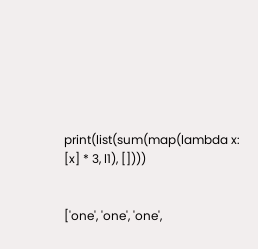print(list(sum(map(lambda x: [x] * 3, l1), [])))


['one', 'one', 'one',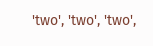'two', 'two', 'two',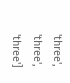'three', 'three', 'three']